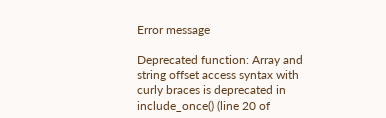Error message

Deprecated function: Array and string offset access syntax with curly braces is deprecated in include_once() (line 20 of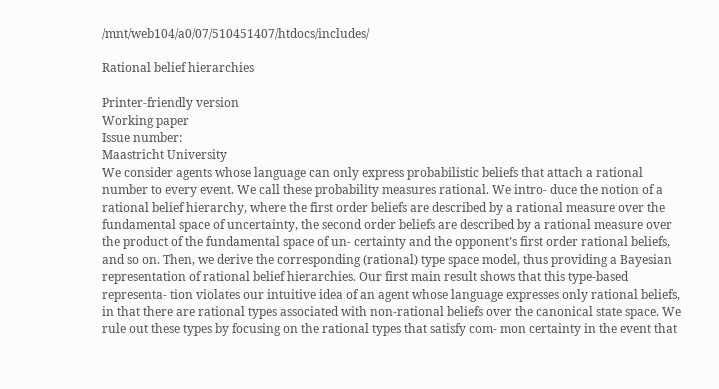/mnt/web104/a0/07/510451407/htdocs/includes/

Rational belief hierarchies

Printer-friendly version
Working paper
Issue number:
Maastricht University
We consider agents whose language can only express probabilistic beliefs that attach a rational number to every event. We call these probability measures rational. We intro- duce the notion of a rational belief hierarchy, where the first order beliefs are described by a rational measure over the fundamental space of uncertainty, the second order beliefs are described by a rational measure over the product of the fundamental space of un- certainty and the opponent’s first order rational beliefs, and so on. Then, we derive the corresponding (rational) type space model, thus providing a Bayesian representation of rational belief hierarchies. Our first main result shows that this type-based representa- tion violates our intuitive idea of an agent whose language expresses only rational beliefs, in that there are rational types associated with non-rational beliefs over the canonical state space. We rule out these types by focusing on the rational types that satisfy com- mon certainty in the event that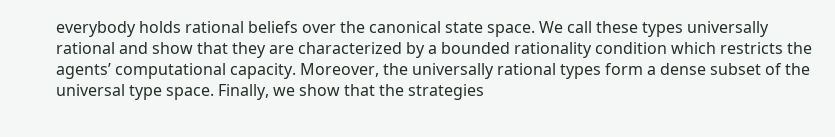everybody holds rational beliefs over the canonical state space. We call these types universally rational and show that they are characterized by a bounded rationality condition which restricts the agents’ computational capacity. Moreover, the universally rational types form a dense subset of the universal type space. Finally, we show that the strategies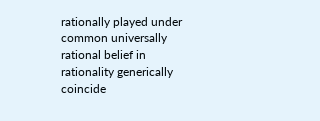rationally played under common universally rational belief in rationality generically coincide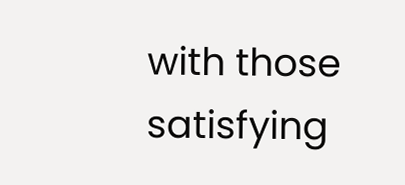with those satisfying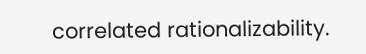correlated rationalizability.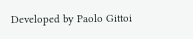Developed by Paolo Gittoi